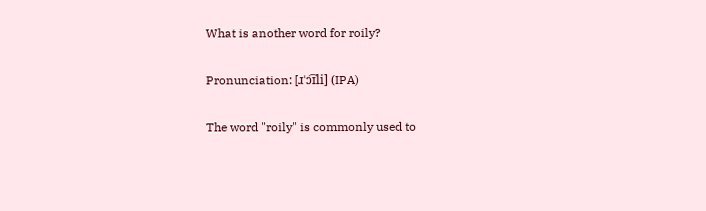What is another word for roily?

Pronunciation: [ɹˈɔ͡ɪli] (IPA)

The word "roily" is commonly used to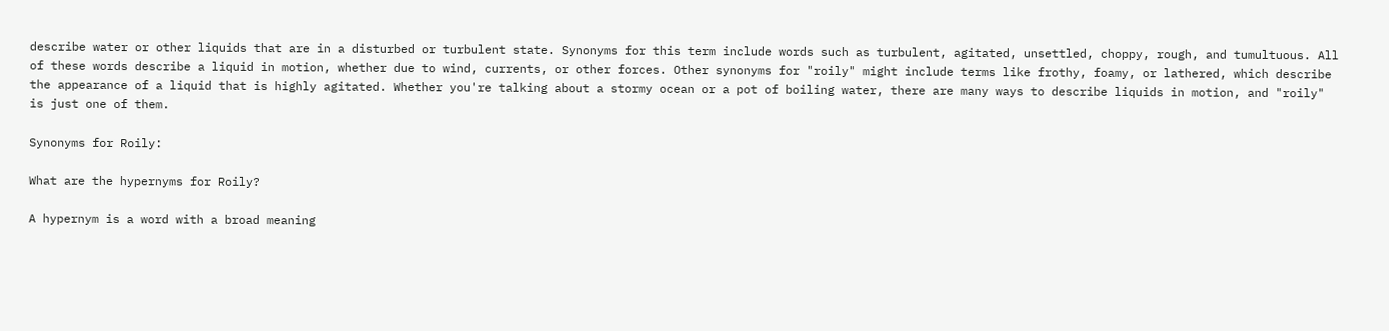describe water or other liquids that are in a disturbed or turbulent state. Synonyms for this term include words such as turbulent, agitated, unsettled, choppy, rough, and tumultuous. All of these words describe a liquid in motion, whether due to wind, currents, or other forces. Other synonyms for "roily" might include terms like frothy, foamy, or lathered, which describe the appearance of a liquid that is highly agitated. Whether you're talking about a stormy ocean or a pot of boiling water, there are many ways to describe liquids in motion, and "roily" is just one of them.

Synonyms for Roily:

What are the hypernyms for Roily?

A hypernym is a word with a broad meaning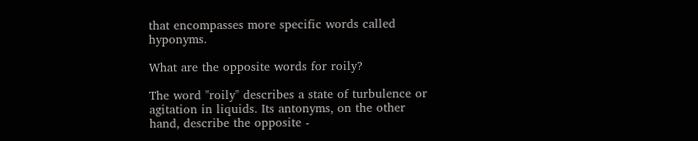that encompasses more specific words called hyponyms.

What are the opposite words for roily?

The word "roily" describes a state of turbulence or agitation in liquids. Its antonyms, on the other hand, describe the opposite -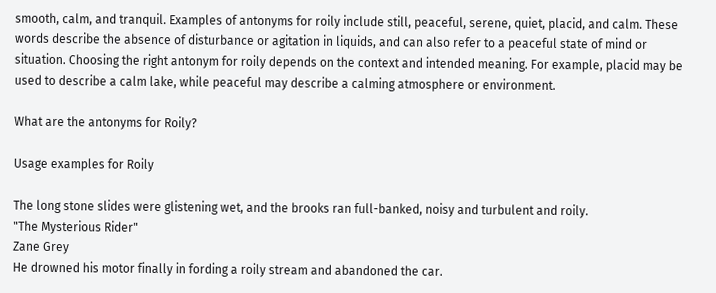smooth, calm, and tranquil. Examples of antonyms for roily include still, peaceful, serene, quiet, placid, and calm. These words describe the absence of disturbance or agitation in liquids, and can also refer to a peaceful state of mind or situation. Choosing the right antonym for roily depends on the context and intended meaning. For example, placid may be used to describe a calm lake, while peaceful may describe a calming atmosphere or environment.

What are the antonyms for Roily?

Usage examples for Roily

The long stone slides were glistening wet, and the brooks ran full-banked, noisy and turbulent and roily.
"The Mysterious Rider"
Zane Grey
He drowned his motor finally in fording a roily stream and abandoned the car.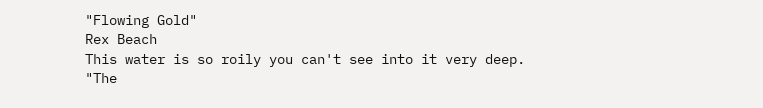"Flowing Gold"
Rex Beach
This water is so roily you can't see into it very deep.
"The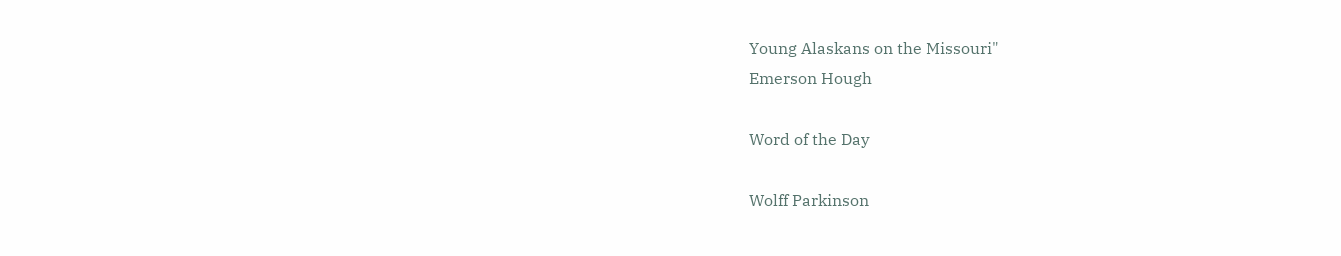Young Alaskans on the Missouri"
Emerson Hough

Word of the Day

Wolff Parkinson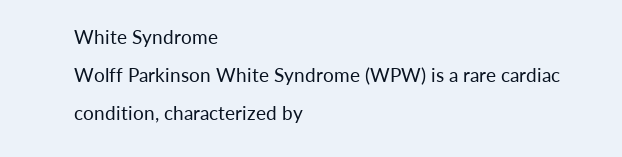White Syndrome
Wolff Parkinson White Syndrome (WPW) is a rare cardiac condition, characterized by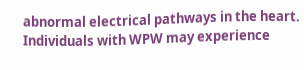abnormal electrical pathways in the heart. Individuals with WPW may experience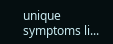unique symptoms li...